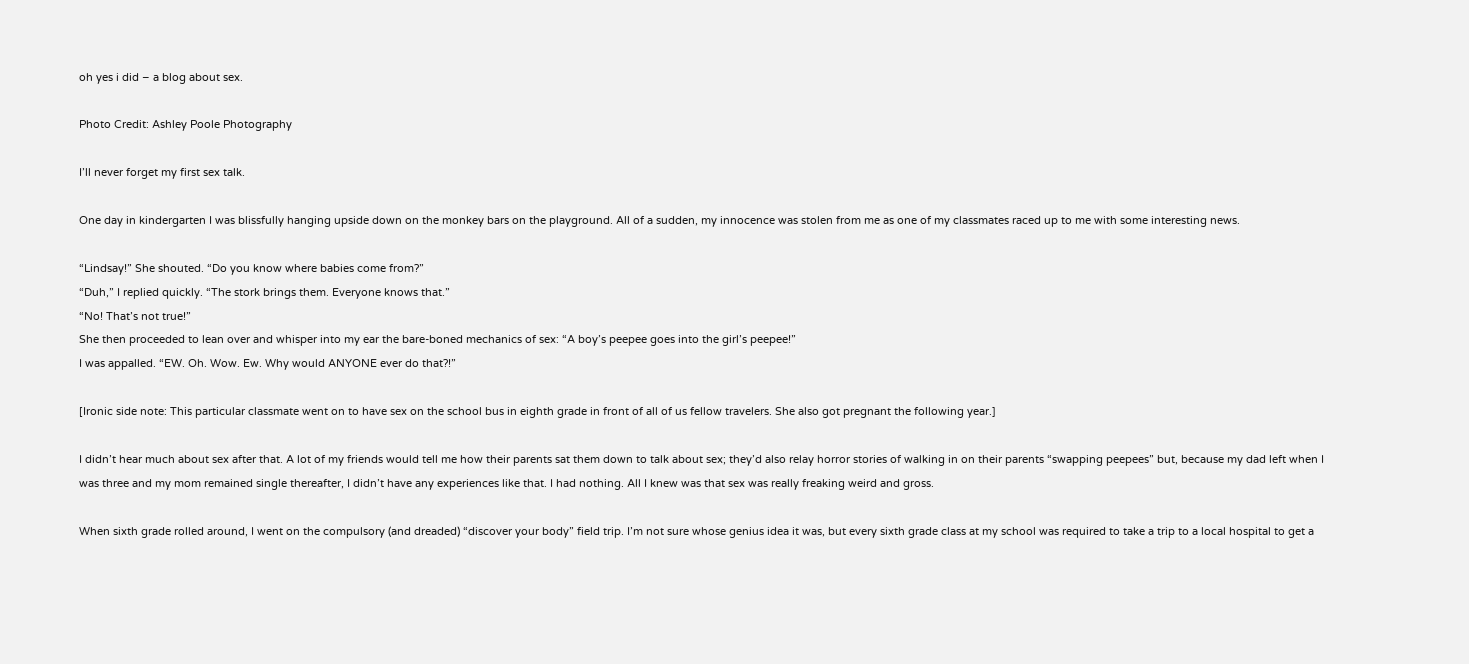oh yes i did – a blog about sex.

Photo Credit: Ashley Poole Photography

I’ll never forget my first sex talk.

One day in kindergarten I was blissfully hanging upside down on the monkey bars on the playground. All of a sudden, my innocence was stolen from me as one of my classmates raced up to me with some interesting news.

“Lindsay!” She shouted. “Do you know where babies come from?”
“Duh,” I replied quickly. “The stork brings them. Everyone knows that.”
“No! That’s not true!”
She then proceeded to lean over and whisper into my ear the bare-boned mechanics of sex: “A boy’s peepee goes into the girl’s peepee!”
I was appalled. “EW. Oh. Wow. Ew. Why would ANYONE ever do that?!”

[Ironic side note: This particular classmate went on to have sex on the school bus in eighth grade in front of all of us fellow travelers. She also got pregnant the following year.]

I didn’t hear much about sex after that. A lot of my friends would tell me how their parents sat them down to talk about sex; they’d also relay horror stories of walking in on their parents “swapping peepees” but, because my dad left when I was three and my mom remained single thereafter, I didn’t have any experiences like that. I had nothing. All I knew was that sex was really freaking weird and gross.

When sixth grade rolled around, I went on the compulsory (and dreaded) “discover your body” field trip. I’m not sure whose genius idea it was, but every sixth grade class at my school was required to take a trip to a local hospital to get a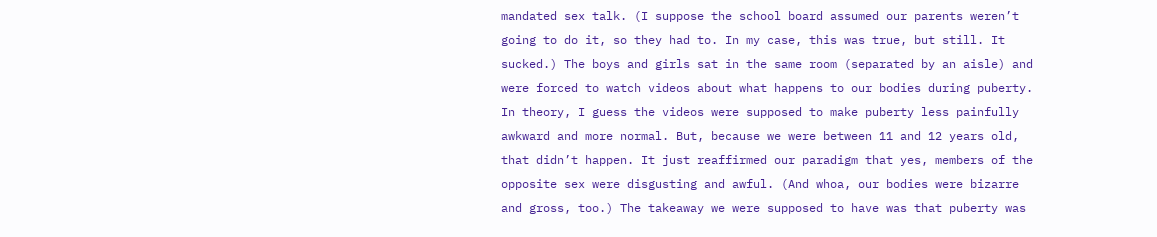mandated sex talk. (I suppose the school board assumed our parents weren’t going to do it, so they had to. In my case, this was true, but still. It sucked.) The boys and girls sat in the same room (separated by an aisle) and were forced to watch videos about what happens to our bodies during puberty. In theory, I guess the videos were supposed to make puberty less painfully awkward and more normal. But, because we were between 11 and 12 years old, that didn’t happen. It just reaffirmed our paradigm that yes, members of the opposite sex were disgusting and awful. (And whoa, our bodies were bizarre and gross, too.) The takeaway we were supposed to have was that puberty was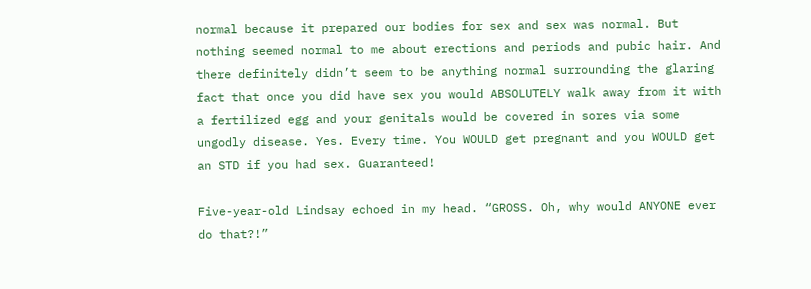normal because it prepared our bodies for sex and sex was normal. But nothing seemed normal to me about erections and periods and pubic hair. And there definitely didn’t seem to be anything normal surrounding the glaring fact that once you did have sex you would ABSOLUTELY walk away from it with a fertilized egg and your genitals would be covered in sores via some ungodly disease. Yes. Every time. You WOULD get pregnant and you WOULD get an STD if you had sex. Guaranteed!

Five-year-old Lindsay echoed in my head. “GROSS. Oh, why would ANYONE ever do that?!”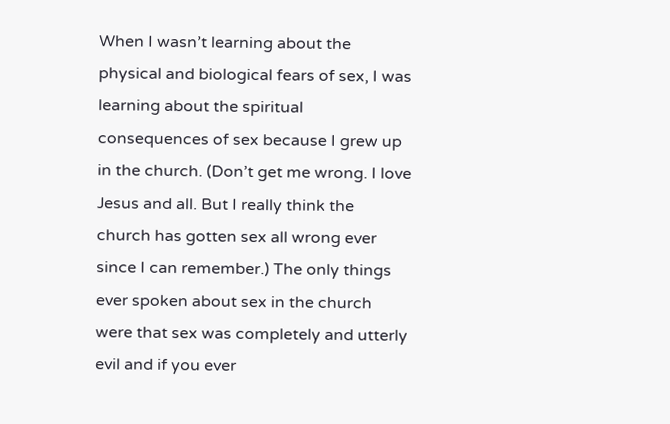When I wasn’t learning about the physical and biological fears of sex, I was learning about the spiritual consequences of sex because I grew up in the church. (Don’t get me wrong. I love Jesus and all. But I really think the church has gotten sex all wrong ever since I can remember.) The only things ever spoken about sex in the church were that sex was completely and utterly evil and if you ever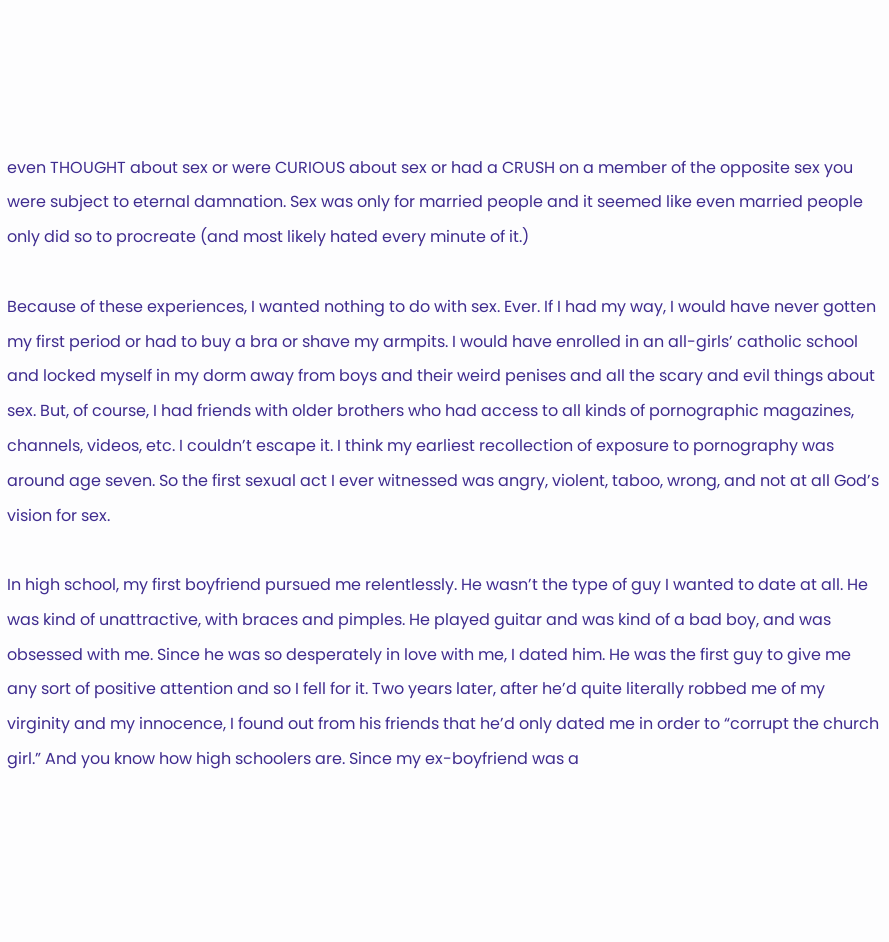even THOUGHT about sex or were CURIOUS about sex or had a CRUSH on a member of the opposite sex you were subject to eternal damnation. Sex was only for married people and it seemed like even married people only did so to procreate (and most likely hated every minute of it.)

Because of these experiences, I wanted nothing to do with sex. Ever. If I had my way, I would have never gotten my first period or had to buy a bra or shave my armpits. I would have enrolled in an all-girls’ catholic school and locked myself in my dorm away from boys and their weird penises and all the scary and evil things about sex. But, of course, I had friends with older brothers who had access to all kinds of pornographic magazines, channels, videos, etc. I couldn’t escape it. I think my earliest recollection of exposure to pornography was around age seven. So the first sexual act I ever witnessed was angry, violent, taboo, wrong, and not at all God’s vision for sex.

In high school, my first boyfriend pursued me relentlessly. He wasn’t the type of guy I wanted to date at all. He was kind of unattractive, with braces and pimples. He played guitar and was kind of a bad boy, and was obsessed with me. Since he was so desperately in love with me, I dated him. He was the first guy to give me any sort of positive attention and so I fell for it. Two years later, after he’d quite literally robbed me of my virginity and my innocence, I found out from his friends that he’d only dated me in order to “corrupt the church girl.” And you know how high schoolers are. Since my ex-boyfriend was a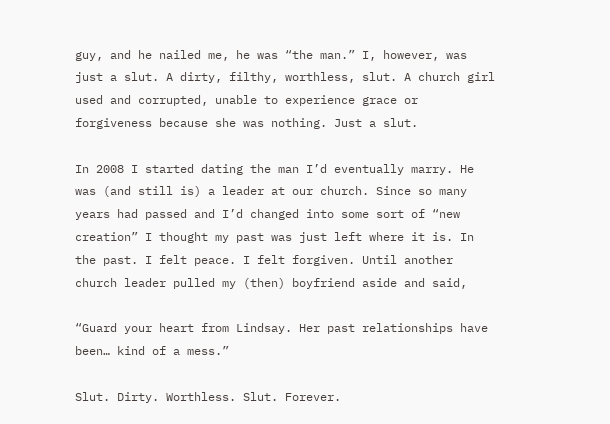guy, and he nailed me, he was “the man.” I, however, was just a slut. A dirty, filthy, worthless, slut. A church girl used and corrupted, unable to experience grace or forgiveness because she was nothing. Just a slut.

In 2008 I started dating the man I’d eventually marry. He was (and still is) a leader at our church. Since so many years had passed and I’d changed into some sort of “new creation” I thought my past was just left where it is. In the past. I felt peace. I felt forgiven. Until another church leader pulled my (then) boyfriend aside and said,

“Guard your heart from Lindsay. Her past relationships have been… kind of a mess.”

Slut. Dirty. Worthless. Slut. Forever.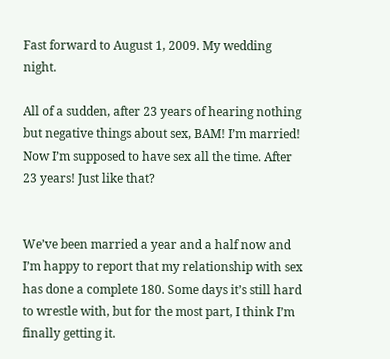Fast forward to August 1, 2009. My wedding night.

All of a sudden, after 23 years of hearing nothing but negative things about sex, BAM! I’m married! Now I’m supposed to have sex all the time. After 23 years! Just like that?


We’ve been married a year and a half now and I’m happy to report that my relationship with sex has done a complete 180. Some days it’s still hard to wrestle with, but for the most part, I think I’m finally getting it.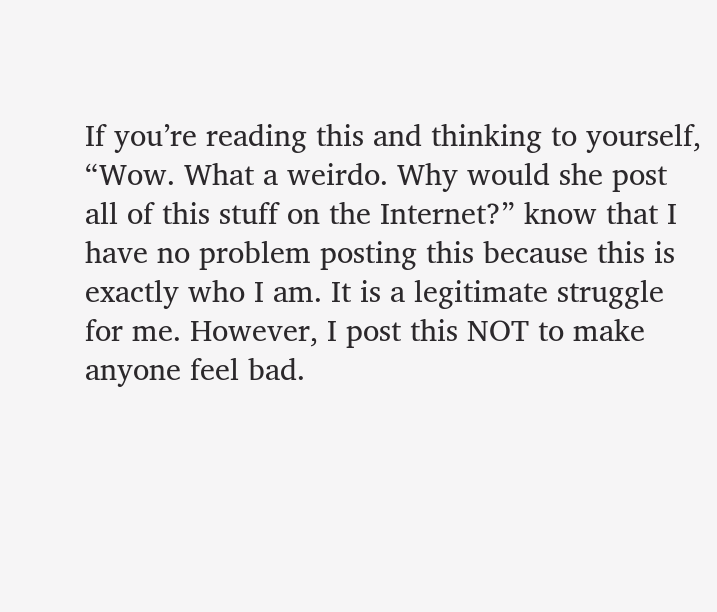If you’re reading this and thinking to yourself, “Wow. What a weirdo. Why would she post all of this stuff on the Internet?” know that I have no problem posting this because this is exactly who I am. It is a legitimate struggle for me. However, I post this NOT to make anyone feel bad.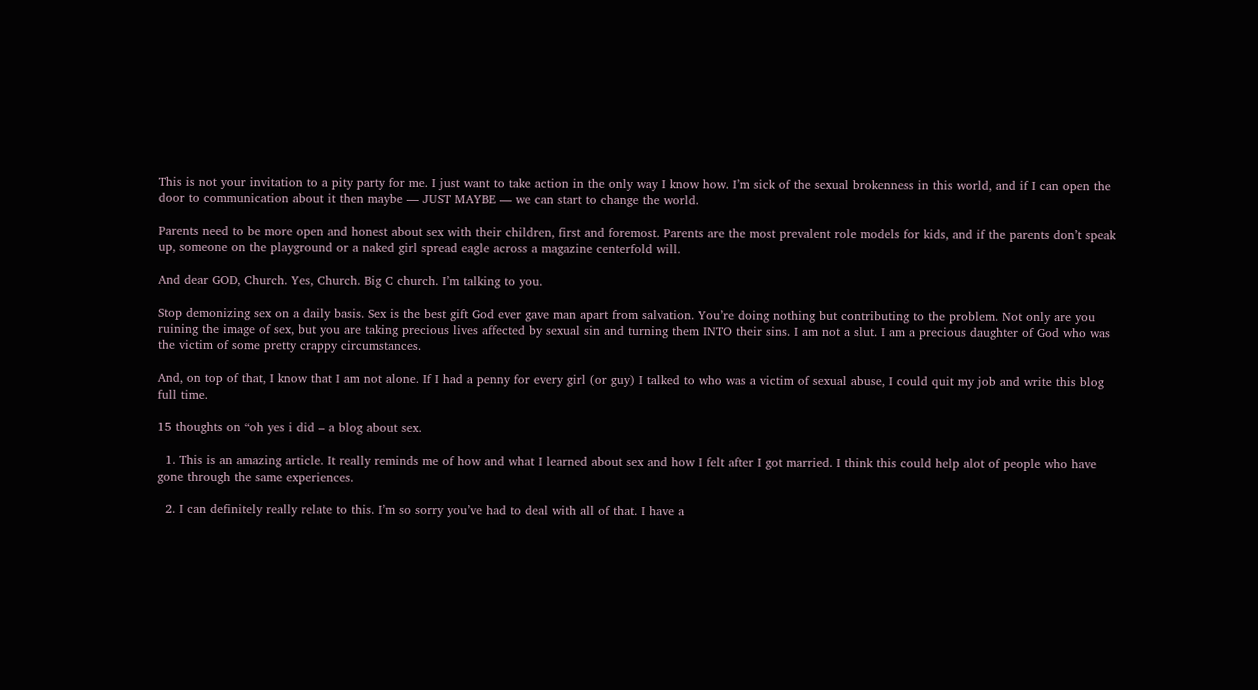This is not your invitation to a pity party for me. I just want to take action in the only way I know how. I’m sick of the sexual brokenness in this world, and if I can open the door to communication about it then maybe — JUST MAYBE — we can start to change the world.

Parents need to be more open and honest about sex with their children, first and foremost. Parents are the most prevalent role models for kids, and if the parents don’t speak up, someone on the playground or a naked girl spread eagle across a magazine centerfold will.

And dear GOD, Church. Yes, Church. Big C church. I’m talking to you.

Stop demonizing sex on a daily basis. Sex is the best gift God ever gave man apart from salvation. You’re doing nothing but contributing to the problem. Not only are you ruining the image of sex, but you are taking precious lives affected by sexual sin and turning them INTO their sins. I am not a slut. I am a precious daughter of God who was the victim of some pretty crappy circumstances.

And, on top of that, I know that I am not alone. If I had a penny for every girl (or guy) I talked to who was a victim of sexual abuse, I could quit my job and write this blog full time.

15 thoughts on “oh yes i did – a blog about sex.

  1. This is an amazing article. It really reminds me of how and what I learned about sex and how I felt after I got married. I think this could help alot of people who have gone through the same experiences.

  2. I can definitely really relate to this. I’m so sorry you’ve had to deal with all of that. I have a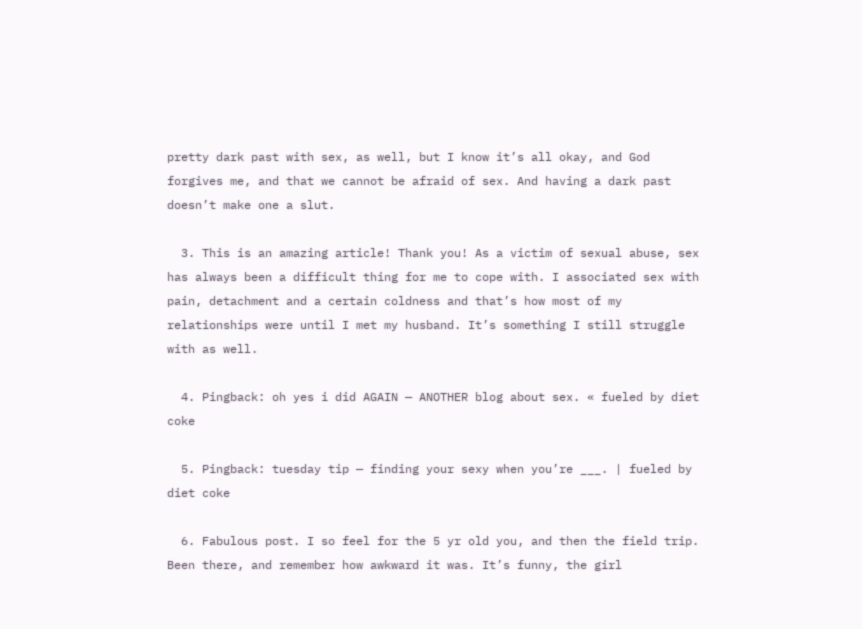pretty dark past with sex, as well, but I know it’s all okay, and God forgives me, and that we cannot be afraid of sex. And having a dark past doesn’t make one a slut.

  3. This is an amazing article! Thank you! As a victim of sexual abuse, sex has always been a difficult thing for me to cope with. I associated sex with pain, detachment and a certain coldness and that’s how most of my relationships were until I met my husband. It’s something I still struggle with as well.

  4. Pingback: oh yes i did AGAIN — ANOTHER blog about sex. « fueled by diet coke

  5. Pingback: tuesday tip — finding your sexy when you’re ___. | fueled by diet coke

  6. Fabulous post. I so feel for the 5 yr old you, and then the field trip. Been there, and remember how awkward it was. It’s funny, the girl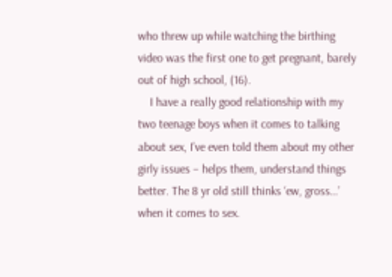who threw up while watching the birthing video was the first one to get pregnant, barely out of high school, (16).
    I have a really good relationship with my two teenage boys when it comes to talking about sex, I’ve even told them about my other girly issues – helps them, understand things better. The 8 yr old still thinks ‘ew, gross…’ when it comes to sex.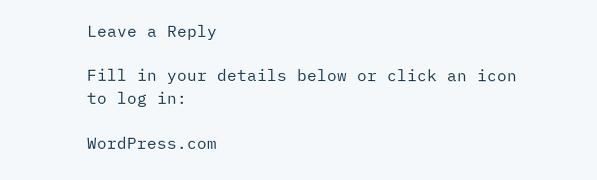Leave a Reply

Fill in your details below or click an icon to log in:

WordPress.com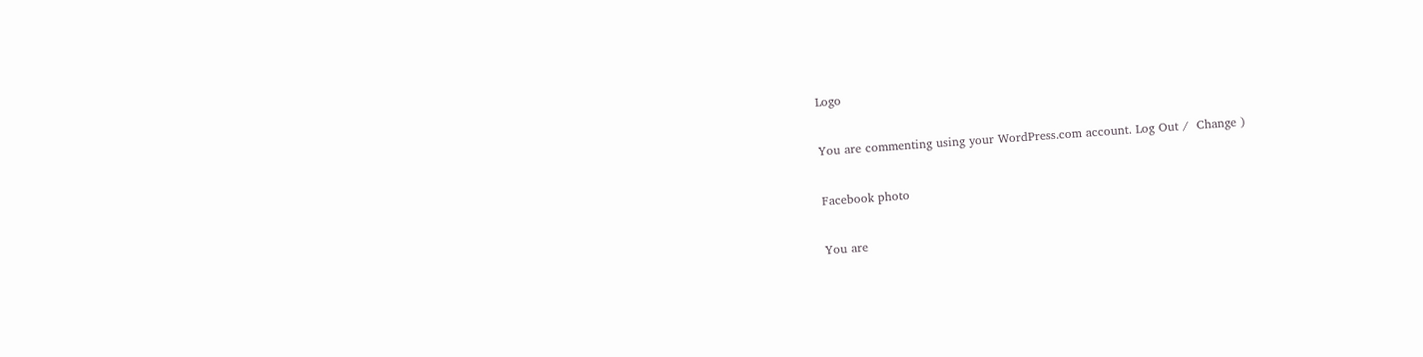Logo

You are commenting using your WordPress.com account. Log Out /  Change )

Facebook photo

You are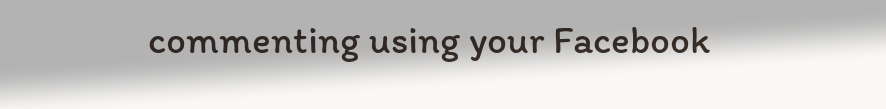commenting using your Facebook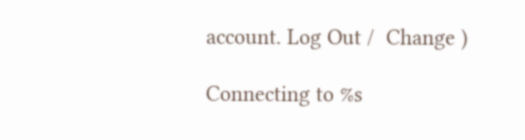account. Log Out /  Change )

Connecting to %s